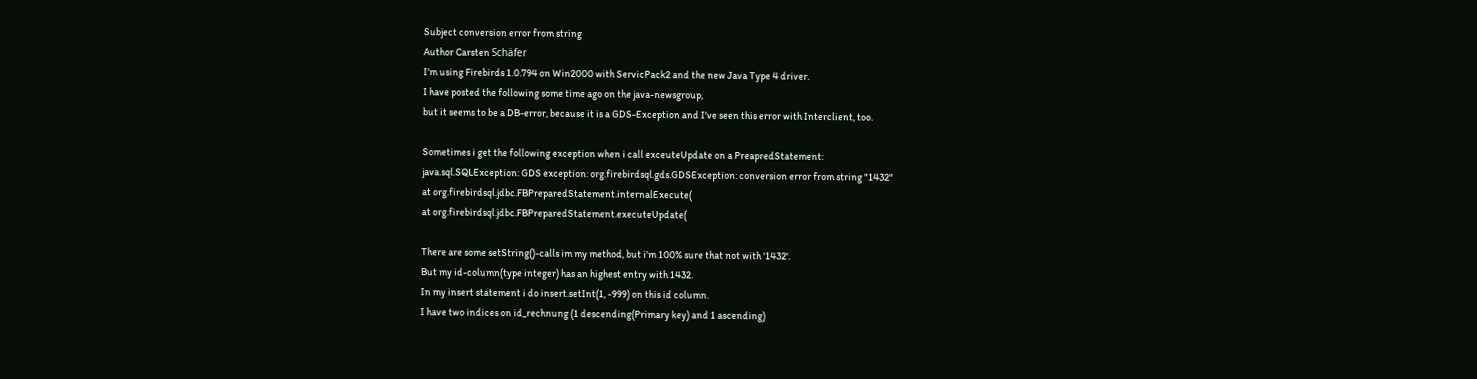Subject conversion error from string
Author Carsten Schäfer
I'm using Firebirds 1.0.794 on Win2000 with ServicPack2 and the new Java Type 4 driver.
I have posted the following some time ago on the java-newsgroup,
but it seems to be a DB-error, because it is a GDS-Exception and I've seen this error with Interclient, too.

Sometimes i get the following exception when i call exceuteUpdate on a PreapredStatement:
java.sql.SQLException: GDS exception: org.firebirdsql.gds.GDSException: conversion error from string "1432"
at org.firebirdsql.jdbc.FBPreparedStatement.internalExecute(
at org.firebirdsql.jdbc.FBPreparedStatement.executeUpdate(

There are some setString()-calls im my method, but i'm 100% sure that not with '1432'.
But my id-column(type integer) has an highest entry with 1432.
In my insert statement i do insert.setInt(1, -999) on this id column.
I have two indices on id_rechnung (1 descending(Primary key) and 1 ascending)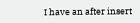I have an after insert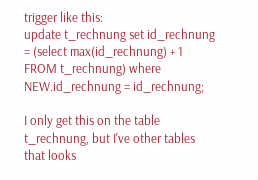trigger like this:
update t_rechnung set id_rechnung = (select max(id_rechnung) + 1 FROM t_rechnung) where
NEW.id_rechnung = id_rechnung;

I only get this on the table t_rechnung, but I've other tables that looks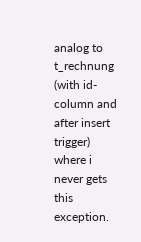analog to t_rechnung (with id-column and after insert trigger) where i never gets this exception.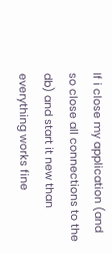If i close my application (and so close all connections to the db) and start it new than everything works fine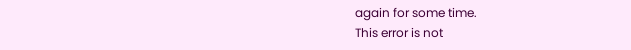again for some time.
This error is not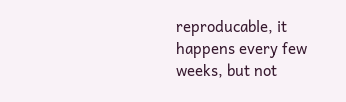reproducable, it happens every few weeks, but not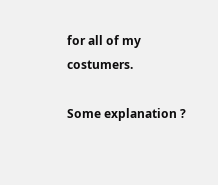for all of my costumers.

Some explanation ?